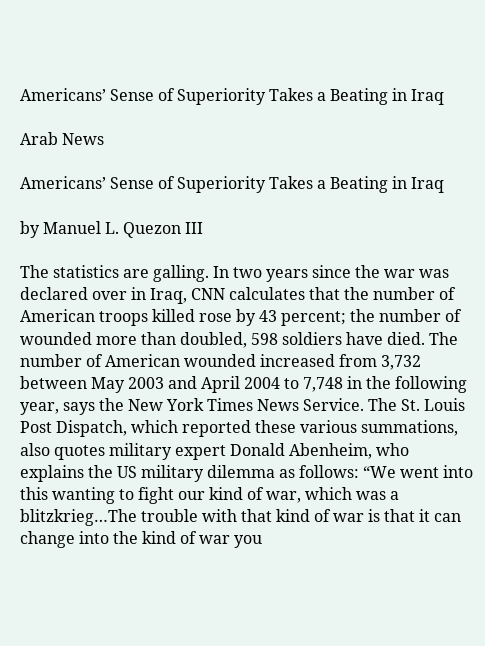Americans’ Sense of Superiority Takes a Beating in Iraq

Arab News

Americans’ Sense of Superiority Takes a Beating in Iraq

by Manuel L. Quezon III

The statistics are galling. In two years since the war was declared over in Iraq, CNN calculates that the number of American troops killed rose by 43 percent; the number of wounded more than doubled, 598 soldiers have died. The number of American wounded increased from 3,732 between May 2003 and April 2004 to 7,748 in the following year, says the New York Times News Service. The St. Louis Post Dispatch, which reported these various summations, also quotes military expert Donald Abenheim, who explains the US military dilemma as follows: “We went into this wanting to fight our kind of war, which was a blitzkrieg…The trouble with that kind of war is that it can change into the kind of war you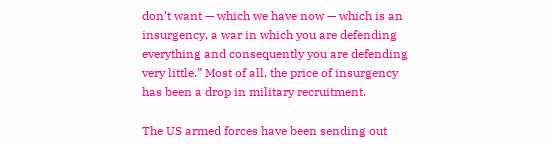don’t want — which we have now — which is an insurgency, a war in which you are defending everything and consequently you are defending very little.” Most of all, the price of insurgency has been a drop in military recruitment.

The US armed forces have been sending out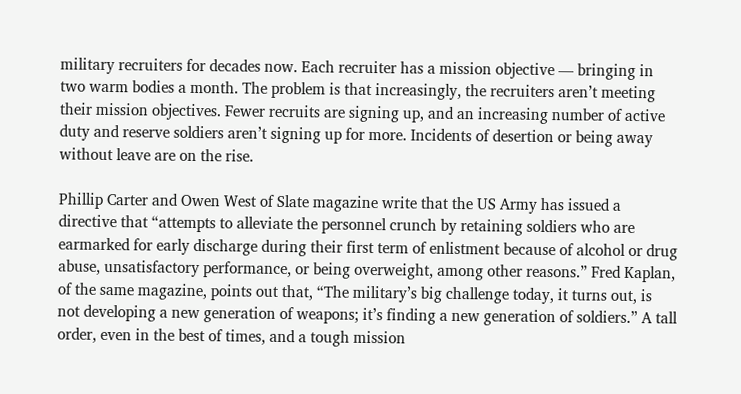military recruiters for decades now. Each recruiter has a mission objective — bringing in two warm bodies a month. The problem is that increasingly, the recruiters aren’t meeting their mission objectives. Fewer recruits are signing up, and an increasing number of active duty and reserve soldiers aren’t signing up for more. Incidents of desertion or being away without leave are on the rise.

Phillip Carter and Owen West of Slate magazine write that the US Army has issued a directive that “attempts to alleviate the personnel crunch by retaining soldiers who are earmarked for early discharge during their first term of enlistment because of alcohol or drug abuse, unsatisfactory performance, or being overweight, among other reasons.” Fred Kaplan, of the same magazine, points out that, “The military’s big challenge today, it turns out, is not developing a new generation of weapons; it’s finding a new generation of soldiers.” A tall order, even in the best of times, and a tough mission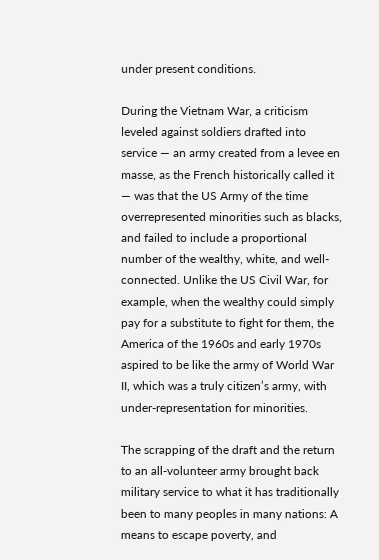under present conditions.

During the Vietnam War, a criticism leveled against soldiers drafted into service — an army created from a levee en masse, as the French historically called it — was that the US Army of the time overrepresented minorities such as blacks, and failed to include a proportional number of the wealthy, white, and well-connected. Unlike the US Civil War, for example, when the wealthy could simply pay for a substitute to fight for them, the America of the 1960s and early 1970s aspired to be like the army of World War II, which was a truly citizen’s army, with under-representation for minorities.

The scrapping of the draft and the return to an all-volunteer army brought back military service to what it has traditionally been to many peoples in many nations: A means to escape poverty, and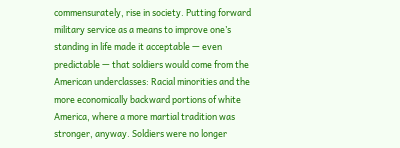commensurately, rise in society. Putting forward military service as a means to improve one’s standing in life made it acceptable — even predictable — that soldiers would come from the American underclasses: Racial minorities and the more economically backward portions of white America, where a more martial tradition was stronger, anyway. Soldiers were no longer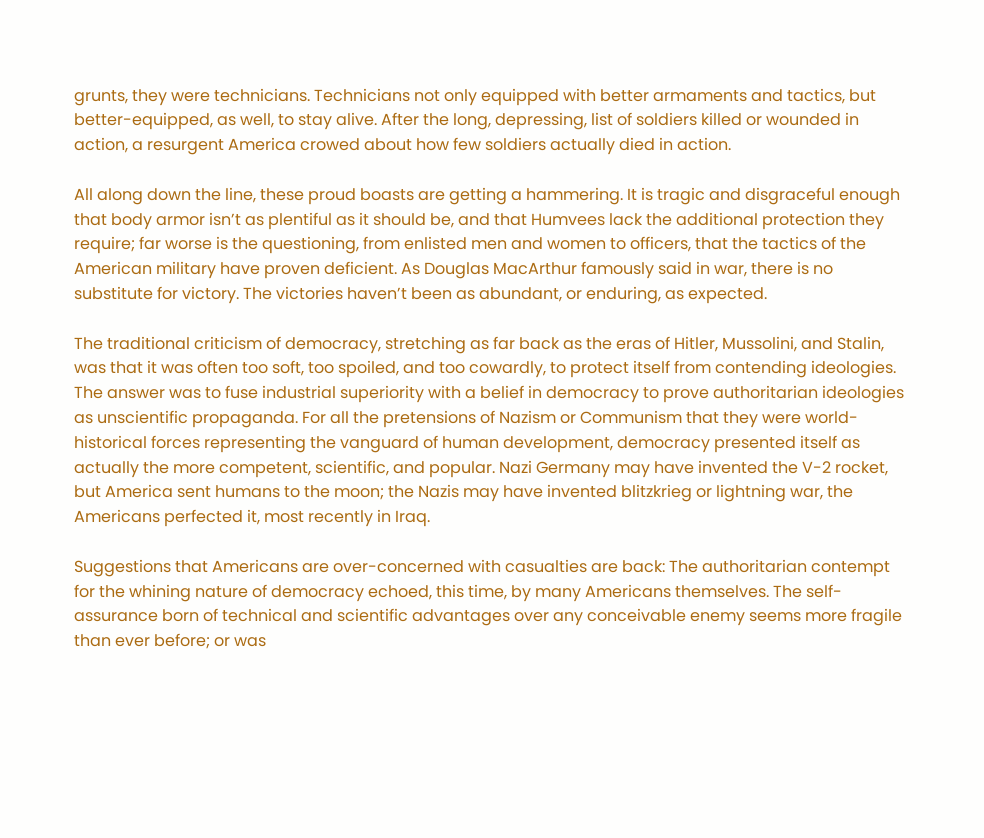grunts, they were technicians. Technicians not only equipped with better armaments and tactics, but better-equipped, as well, to stay alive. After the long, depressing, list of soldiers killed or wounded in action, a resurgent America crowed about how few soldiers actually died in action.

All along down the line, these proud boasts are getting a hammering. It is tragic and disgraceful enough that body armor isn’t as plentiful as it should be, and that Humvees lack the additional protection they require; far worse is the questioning, from enlisted men and women to officers, that the tactics of the American military have proven deficient. As Douglas MacArthur famously said in war, there is no substitute for victory. The victories haven’t been as abundant, or enduring, as expected.

The traditional criticism of democracy, stretching as far back as the eras of Hitler, Mussolini, and Stalin, was that it was often too soft, too spoiled, and too cowardly, to protect itself from contending ideologies. The answer was to fuse industrial superiority with a belief in democracy to prove authoritarian ideologies as unscientific propaganda. For all the pretensions of Nazism or Communism that they were world-historical forces representing the vanguard of human development, democracy presented itself as actually the more competent, scientific, and popular. Nazi Germany may have invented the V-2 rocket, but America sent humans to the moon; the Nazis may have invented blitzkrieg or lightning war, the Americans perfected it, most recently in Iraq.

Suggestions that Americans are over-concerned with casualties are back: The authoritarian contempt for the whining nature of democracy echoed, this time, by many Americans themselves. The self-assurance born of technical and scientific advantages over any conceivable enemy seems more fragile than ever before; or was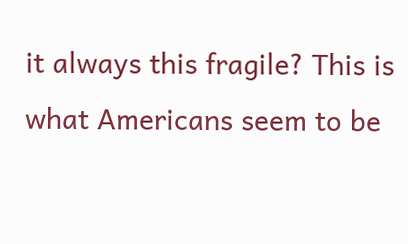it always this fragile? This is what Americans seem to be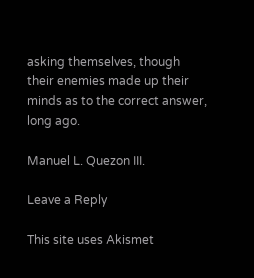asking themselves, though their enemies made up their minds as to the correct answer, long ago.

Manuel L. Quezon III.

Leave a Reply

This site uses Akismet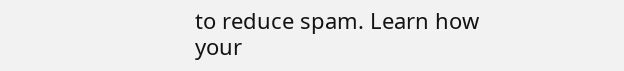to reduce spam. Learn how your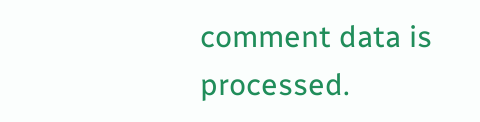comment data is processed.